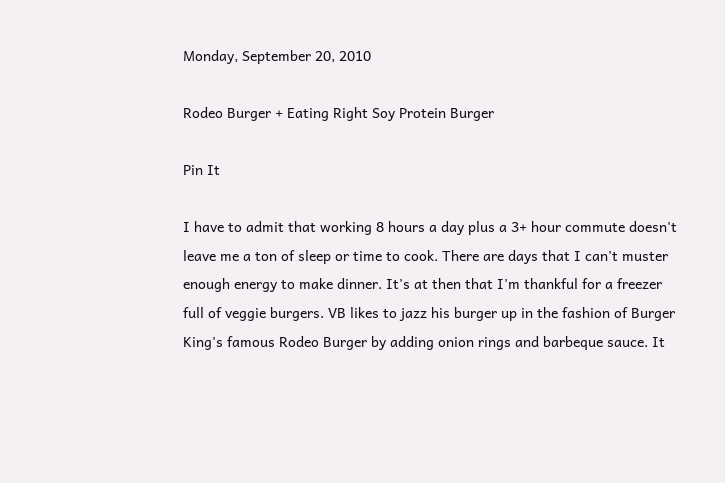Monday, September 20, 2010

Rodeo Burger + Eating Right Soy Protein Burger

Pin It

I have to admit that working 8 hours a day plus a 3+ hour commute doesn't leave me a ton of sleep or time to cook. There are days that I can't muster enough energy to make dinner. It's at then that I'm thankful for a freezer full of veggie burgers. VB likes to jazz his burger up in the fashion of Burger King's famous Rodeo Burger by adding onion rings and barbeque sauce. It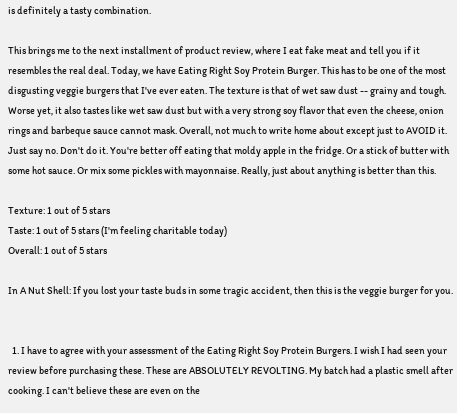is definitely a tasty combination.

This brings me to the next installment of product review, where I eat fake meat and tell you if it resembles the real deal. Today, we have Eating Right Soy Protein Burger. This has to be one of the most disgusting veggie burgers that I've ever eaten. The texture is that of wet saw dust -- grainy and tough. Worse yet, it also tastes like wet saw dust but with a very strong soy flavor that even the cheese, onion rings and barbeque sauce cannot mask. Overall, not much to write home about except just to AVOID it. Just say no. Don't do it. You're better off eating that moldy apple in the fridge. Or a stick of butter with some hot sauce. Or mix some pickles with mayonnaise. Really, just about anything is better than this.

Texture: 1 out of 5 stars
Taste: 1 out of 5 stars (I'm feeling charitable today)
Overall: 1 out of 5 stars

In A Nut Shell: If you lost your taste buds in some tragic accident, then this is the veggie burger for you.


  1. I have to agree with your assessment of the Eating Right Soy Protein Burgers. I wish I had seen your review before purchasing these. These are ABSOLUTELY REVOLTING. My batch had a plastic smell after cooking. I can't believe these are even on the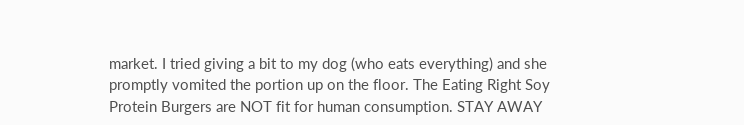market. I tried giving a bit to my dog (who eats everything) and she promptly vomited the portion up on the floor. The Eating Right Soy Protein Burgers are NOT fit for human consumption. STAY AWAY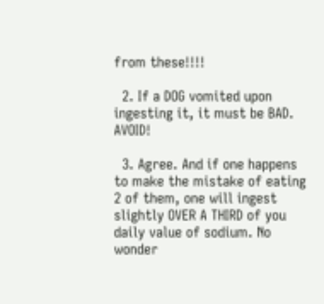from these!!!!

  2. If a DOG vomited upon ingesting it, it must be BAD. AVOID!

  3. Agree. And if one happens to make the mistake of eating 2 of them, one will ingest slightly OVER A THIRD of you daily value of sodium. No wonder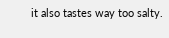it also tastes way too salty.